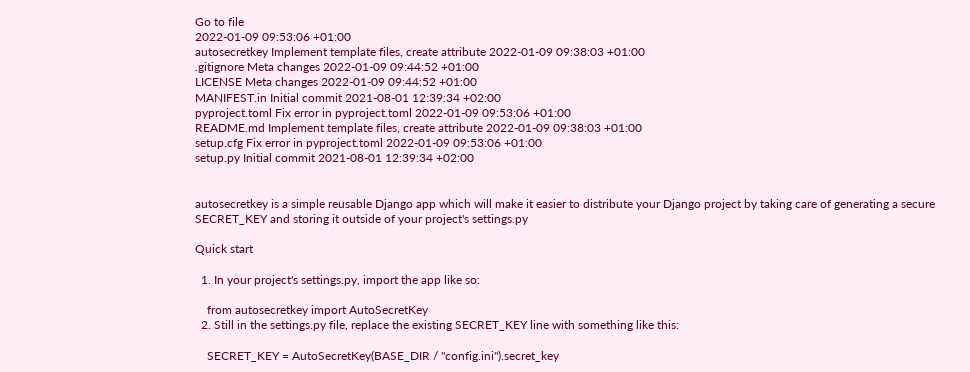Go to file
2022-01-09 09:53:06 +01:00
autosecretkey Implement template files, create attribute 2022-01-09 09:38:03 +01:00
.gitignore Meta changes 2022-01-09 09:44:52 +01:00
LICENSE Meta changes 2022-01-09 09:44:52 +01:00
MANIFEST.in Initial commit 2021-08-01 12:39:34 +02:00
pyproject.toml Fix error in pyproject.toml 2022-01-09 09:53:06 +01:00
README.md Implement template files, create attribute 2022-01-09 09:38:03 +01:00
setup.cfg Fix error in pyproject.toml 2022-01-09 09:53:06 +01:00
setup.py Initial commit 2021-08-01 12:39:34 +02:00


autosecretkey is a simple reusable Django app which will make it easier to distribute your Django project by taking care of generating a secure SECRET_KEY and storing it outside of your project's settings.py

Quick start

  1. In your project's settings.py, import the app like so:

    from autosecretkey import AutoSecretKey
  2. Still in the settings.py file, replace the existing SECRET_KEY line with something like this:

    SECRET_KEY = AutoSecretKey(BASE_DIR / "config.ini").secret_key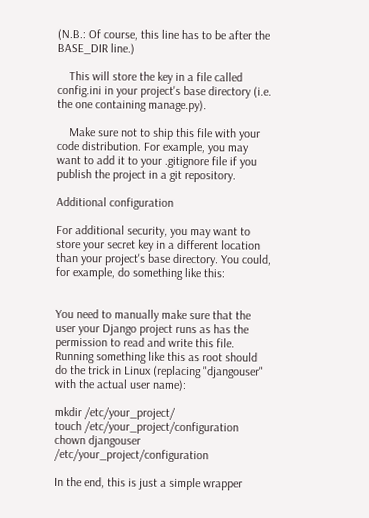(N.B.: Of course, this line has to be after the BASE_DIR line.)

    This will store the key in a file called config.ini in your project's base directory (i.e. the one containing manage.py).

    Make sure not to ship this file with your code distribution. For example, you may want to add it to your .gitignore file if you publish the project in a git repository.

Additional configuration

For additional security, you may want to store your secret key in a different location than your project's base directory. You could, for example, do something like this:


You need to manually make sure that the user your Django project runs as has the permission to read and write this file. Running something like this as root should do the trick in Linux (replacing "djangouser" with the actual user name):

mkdir /etc/your_project/
touch /etc/your_project/configuration
chown djangouser /etc/your_project/configuration

In the end, this is just a simple wrapper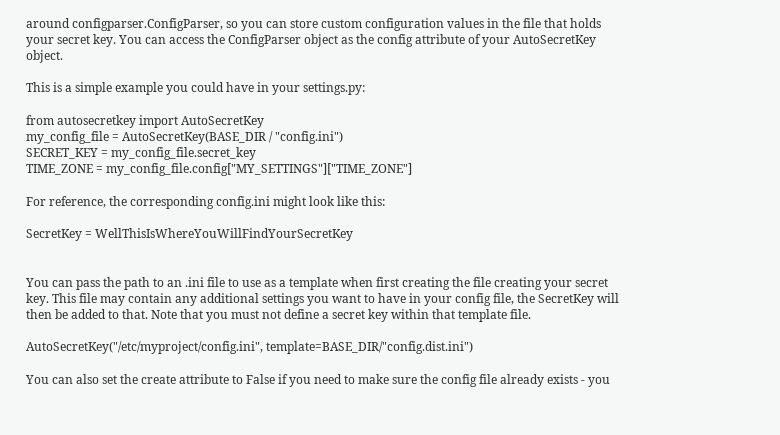around configparser.ConfigParser, so you can store custom configuration values in the file that holds your secret key. You can access the ConfigParser object as the config attribute of your AutoSecretKey object.

This is a simple example you could have in your settings.py:

from autosecretkey import AutoSecretKey
my_config_file = AutoSecretKey(BASE_DIR / "config.ini")
SECRET_KEY = my_config_file.secret_key
TIME_ZONE = my_config_file.config["MY_SETTINGS"]["TIME_ZONE"]

For reference, the corresponding config.ini might look like this:

SecretKey = WellThisIsWhereYouWillFindYourSecretKey


You can pass the path to an .ini file to use as a template when first creating the file creating your secret key. This file may contain any additional settings you want to have in your config file, the SecretKey will then be added to that. Note that you must not define a secret key within that template file.

AutoSecretKey("/etc/myproject/config.ini", template=BASE_DIR/"config.dist.ini")

You can also set the create attribute to False if you need to make sure the config file already exists - you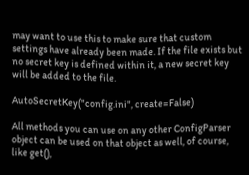may want to use this to make sure that custom settings have already been made. If the file exists but no secret key is defined within it, a new secret key will be added to the file.

AutoSecretKey("config.ini", create=False)

All methods you can use on any other ConfigParser object can be used on that object as well, of course, like get(),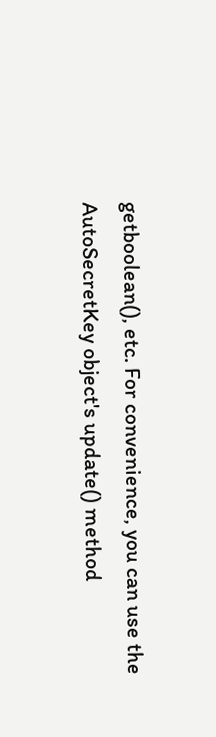getboolean(), etc. For convenience, you can use the AutoSecretKey object's update() method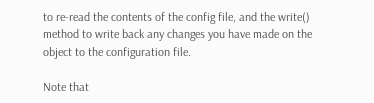to re-read the contents of the config file, and the write() method to write back any changes you have made on the object to the configuration file.

Note that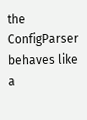the ConfigParser behaves like a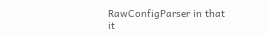RawConfigParser in that it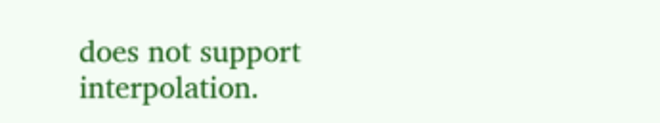does not support interpolation.